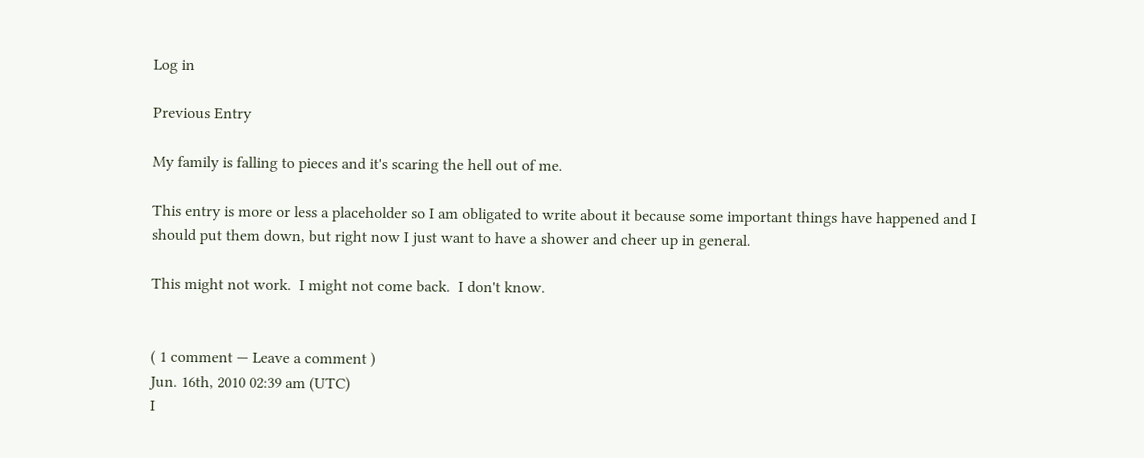Log in

Previous Entry

My family is falling to pieces and it's scaring the hell out of me.

This entry is more or less a placeholder so I am obligated to write about it because some important things have happened and I should put them down, but right now I just want to have a shower and cheer up in general.

This might not work.  I might not come back.  I don't know.


( 1 comment — Leave a comment )
Jun. 16th, 2010 02:39 am (UTC)
I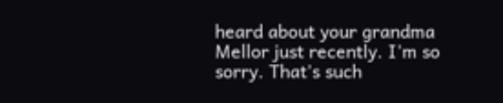heard about your grandma Mellor just recently. I'm so sorry. That's such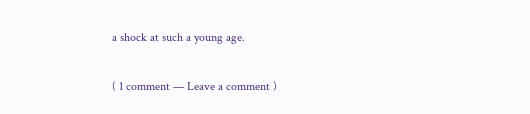a shock at such a young age.

( 1 comment — Leave a comment )